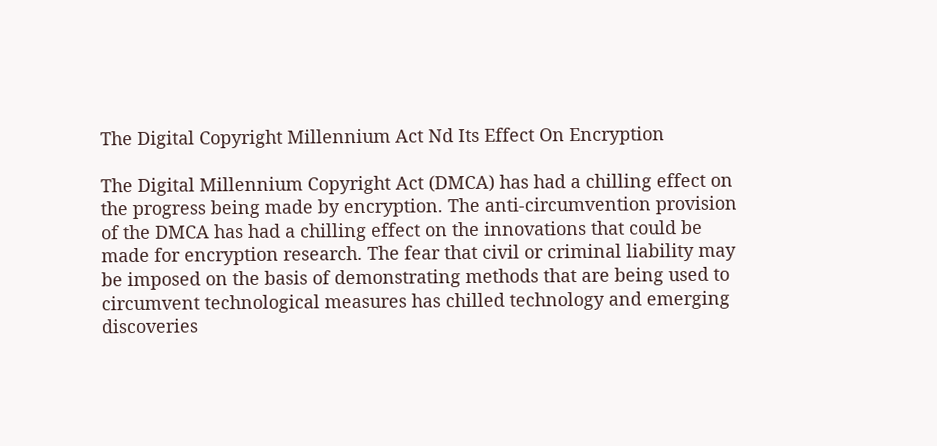The Digital Copyright Millennium Act Nd Its Effect On Encryption

The Digital Millennium Copyright Act (DMCA) has had a chilling effect on the progress being made by encryption. The anti-circumvention provision of the DMCA has had a chilling effect on the innovations that could be made for encryption research. The fear that civil or criminal liability may be imposed on the basis of demonstrating methods that are being used to circumvent technological measures has chilled technology and emerging discoveries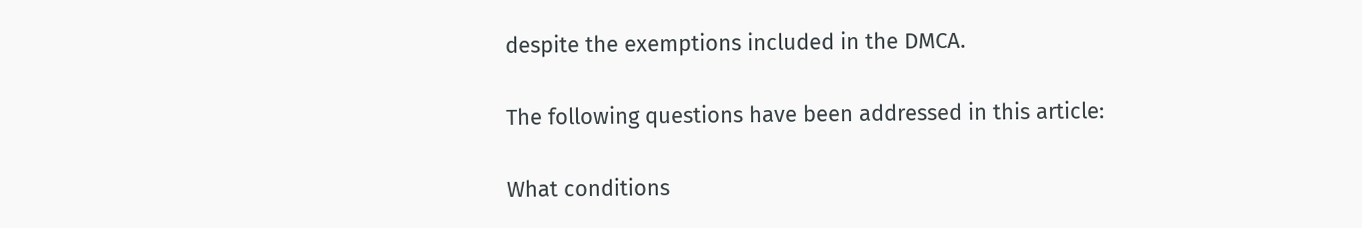despite the exemptions included in the DMCA.

The following questions have been addressed in this article:

What conditions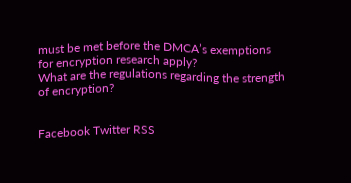must be met before the DMCA’s exemptions for encryption research apply?
What are the regulations regarding the strength of encryption?


Facebook Twitter RSS